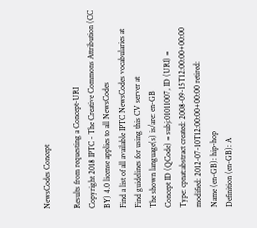NewsCodes Concept

Results from requesting a Concept-URI
Copyright 2018 IPTC - The Creative Commons Attribution (CC BY) 4.0 license applies to all NewsCodes
Find a list of all available IPTC NewsCodes vocabularies at
Find guidelines for using this CV server at
The shown language(s) is/are: en-GB
Concept ID (QCode) = subj:01011007, ID (URI) =
Type: cpnat:abstract created: 2008-09-15T12:00:00+00:00 modified: 2012-07-10T12:00:00+00:00 retired:
Name (en-GB): hip-hop
Definition (en-GB): A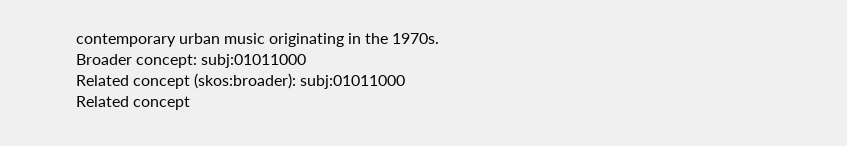contemporary urban music originating in the 1970s.
Broader concept: subj:01011000
Related concept (skos:broader): subj:01011000
Related concept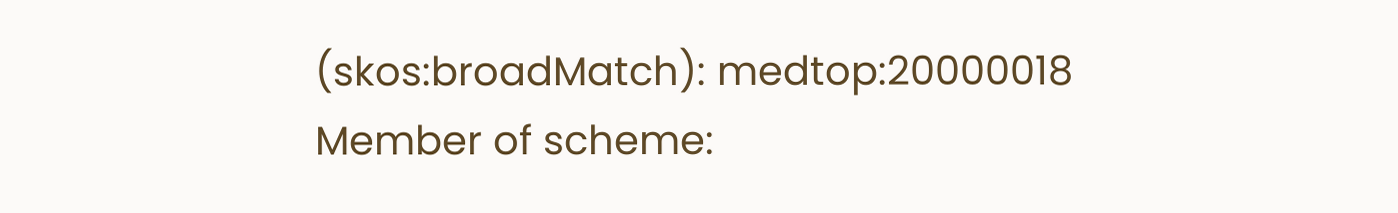(skos:broadMatch): medtop:20000018
Member of scheme: